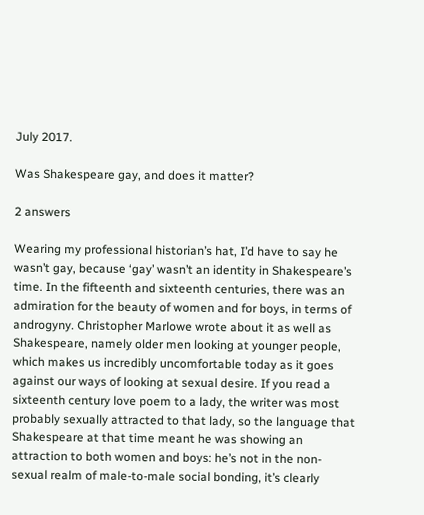July 2017.

Was Shakespeare gay, and does it matter?

2 answers

Wearing my professional historian’s hat, I’d have to say he wasn’t gay, because ‘gay’ wasn’t an identity in Shakespeare’s time. In the fifteenth and sixteenth centuries, there was an admiration for the beauty of women and for boys, in terms of androgyny. Christopher Marlowe wrote about it as well as Shakespeare, namely older men looking at younger people, which makes us incredibly uncomfortable today as it goes against our ways of looking at sexual desire. If you read a sixteenth century love poem to a lady, the writer was most probably sexually attracted to that lady, so the language that Shakespeare at that time meant he was showing an attraction to both women and boys: he’s not in the non-sexual realm of male-to-male social bonding, it’s clearly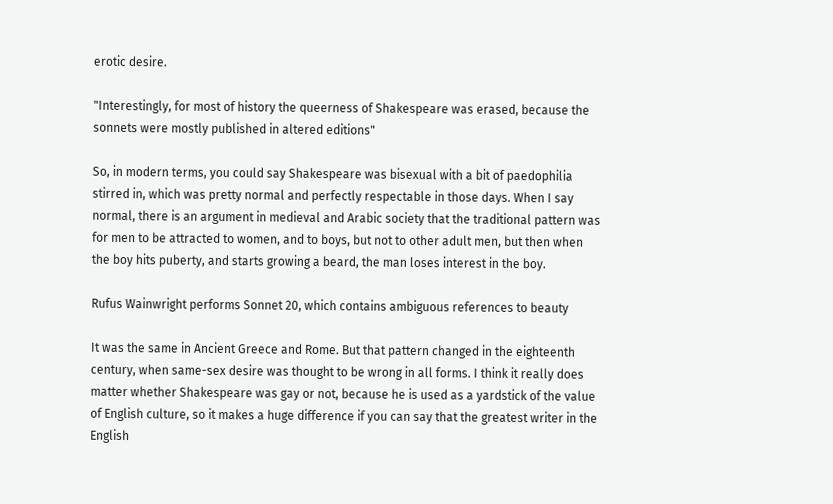erotic desire.

"Interestingly, for most of history the queerness of Shakespeare was erased, because the sonnets were mostly published in altered editions"

So, in modern terms, you could say Shakespeare was bisexual with a bit of paedophilia stirred in, which was pretty normal and perfectly respectable in those days. When I say normal, there is an argument in medieval and Arabic society that the traditional pattern was for men to be attracted to women, and to boys, but not to other adult men, but then when the boy hits puberty, and starts growing a beard, the man loses interest in the boy.

Rufus Wainwright performs Sonnet 20, which contains ambiguous references to beauty

It was the same in Ancient Greece and Rome. But that pattern changed in the eighteenth century, when same-sex desire was thought to be wrong in all forms. I think it really does matter whether Shakespeare was gay or not, because he is used as a yardstick of the value of English culture, so it makes a huge difference if you can say that the greatest writer in the English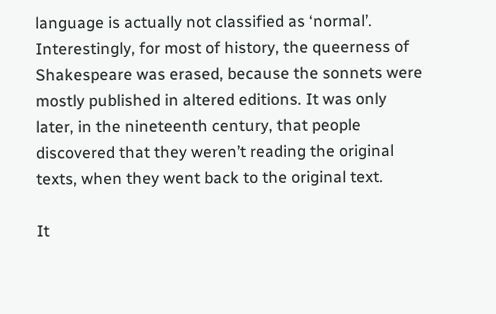language is actually not classified as ‘normal’. Interestingly, for most of history, the queerness of Shakespeare was erased, because the sonnets were mostly published in altered editions. It was only later, in the nineteenth century, that people discovered that they weren’t reading the original texts, when they went back to the original text.

It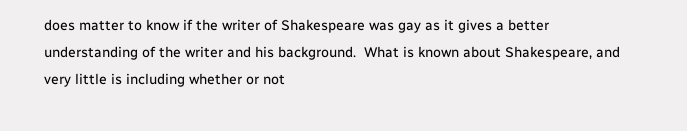does matter to know if the writer of Shakespeare was gay as it gives a better understanding of the writer and his background.  What is known about Shakespeare, and very little is including whether or not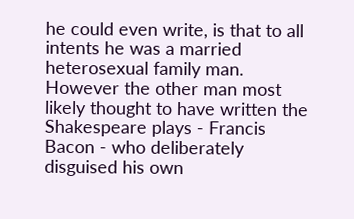he could even write, is that to all intents he was a married heterosexual family man.    However the other man most likely thought to have written the Shakespeare plays - Francis Bacon - who deliberately disguised his own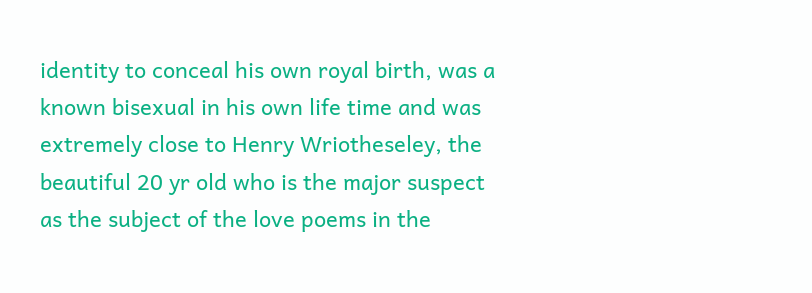identity to conceal his own royal birth, was a known bisexual in his own life time and was extremely close to Henry Wriotheseley, the beautiful 20 yr old who is the major suspect as the subject of the love poems in the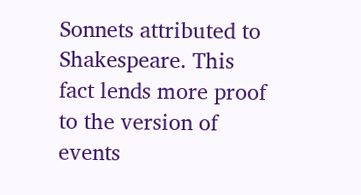Sonnets attributed to Shakespeare. This fact lends more proof to the version of events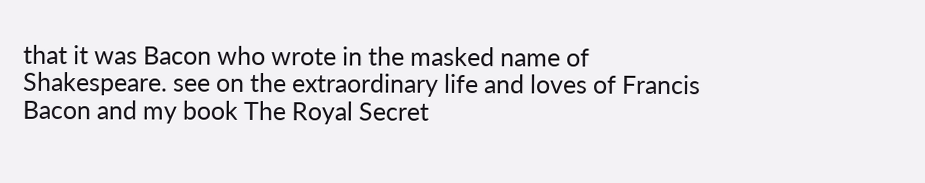that it was Bacon who wrote in the masked name of Shakespeare. see on the extraordinary life and loves of Francis Bacon and my book The Royal Secret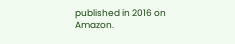published in 2016 on Amazon.